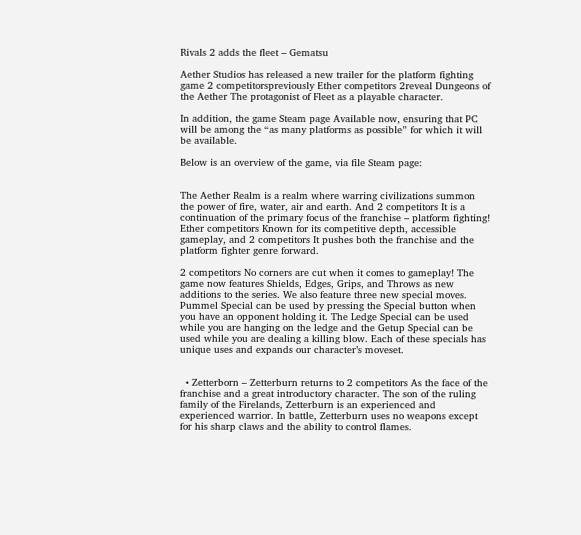Rivals 2 adds the fleet – Gematsu

Aether Studios has released a new trailer for the platform fighting game 2 competitorspreviously Ether competitors 2reveal Dungeons of the Aether The protagonist of Fleet as a playable character.

In addition, the game Steam page Available now, ensuring that PC will be among the “as many platforms as possible” for which it will be available.

Below is an overview of the game, via file Steam page:


The Aether Realm is a realm where warring civilizations summon the power of fire, water, air and earth. And 2 competitors It is a continuation of the primary focus of the franchise – platform fighting! Ether competitors Known for its competitive depth, accessible gameplay, and 2 competitors It pushes both the franchise and the platform fighter genre forward.

2 competitors No corners are cut when it comes to gameplay! The game now features Shields, Edges, Grips, and Throws as new additions to the series. We also feature three new special moves. Pummel Special can be used by pressing the Special button when you have an opponent holding it. The Ledge Special can be used while you are hanging on the ledge and the Getup Special can be used while you are dealing a killing blow. Each of these specials has unique uses and expands our character’s moveset.


  • Zetterborn – Zetterburn returns to 2 competitors As the face of the franchise and a great introductory character. The son of the ruling family of the Firelands, Zetterburn is an experienced and experienced warrior. In battle, Zetterburn uses no weapons except for his sharp claws and the ability to control flames.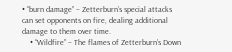• “burn damage” – Zetterburn’s special attacks can set opponents on fire, dealing additional damage to them over time.
    • “Wildfire” – The flames of Zetterburn’s Down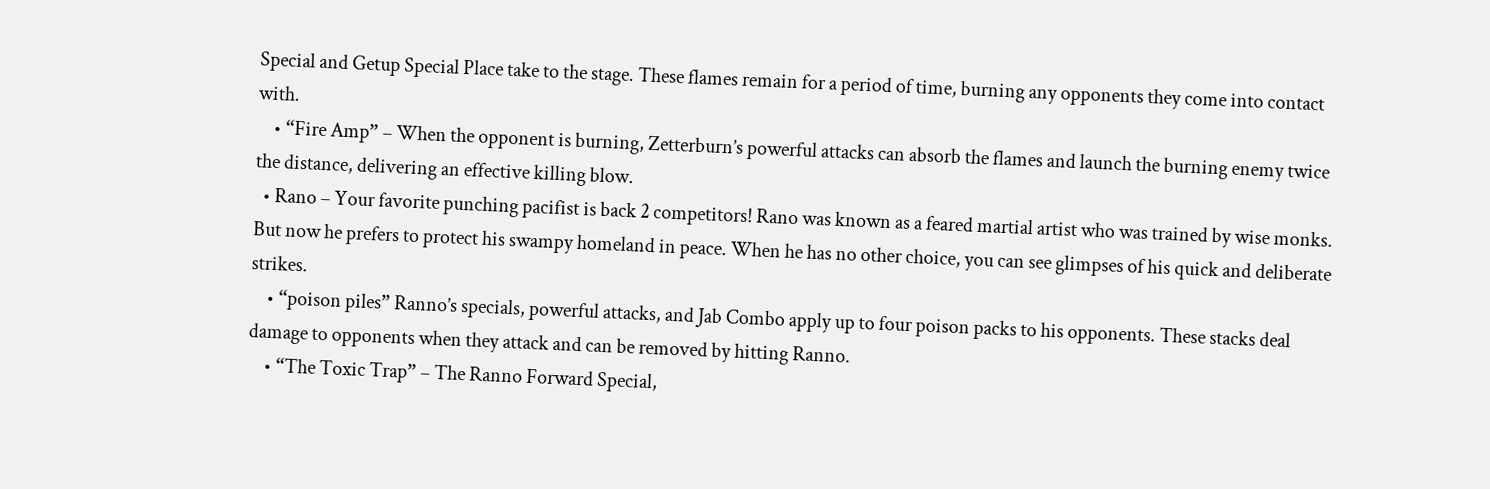Special and Getup Special Place take to the stage. These flames remain for a period of time, burning any opponents they come into contact with.
    • “Fire Amp” – When the opponent is burning, Zetterburn’s powerful attacks can absorb the flames and launch the burning enemy twice the distance, delivering an effective killing blow.
  • Rano – Your favorite punching pacifist is back 2 competitors! Rano was known as a feared martial artist who was trained by wise monks. But now he prefers to protect his swampy homeland in peace. When he has no other choice, you can see glimpses of his quick and deliberate strikes.
    • “poison piles” Ranno’s specials, powerful attacks, and Jab Combo apply up to four poison packs to his opponents. These stacks deal damage to opponents when they attack and can be removed by hitting Ranno.
    • “The Toxic Trap” – The Ranno Forward Special,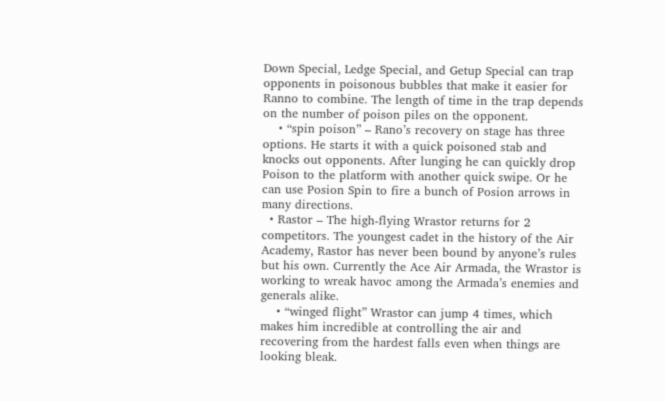Down Special, Ledge Special, and Getup Special can trap opponents in poisonous bubbles that make it easier for Ranno to combine. The length of time in the trap depends on the number of poison piles on the opponent.
    • “spin poison” – Rano’s recovery on stage has three options. He starts it with a quick poisoned stab and knocks out opponents. After lunging he can quickly drop Poison to the platform with another quick swipe. Or he can use Posion Spin to fire a bunch of Posion arrows in many directions.
  • Rastor – The high-flying Wrastor returns for 2 competitors. The youngest cadet in the history of the Air Academy, Rastor has never been bound by anyone’s rules but his own. Currently the Ace Air Armada, the Wrastor is working to wreak havoc among the Armada’s enemies and generals alike.
    • “winged flight” Wrastor can jump 4 times, which makes him incredible at controlling the air and recovering from the hardest falls even when things are looking bleak.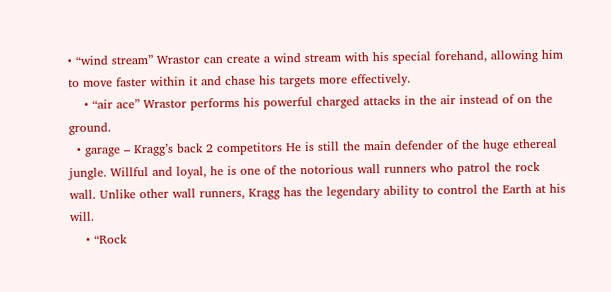• “wind stream” Wrastor can create a wind stream with his special forehand, allowing him to move faster within it and chase his targets more effectively.
    • “air ace” Wrastor performs his powerful charged attacks in the air instead of on the ground.
  • garage – Kragg’s back 2 competitors He is still the main defender of the huge ethereal jungle. Willful and loyal, he is one of the notorious wall runners who patrol the rock wall. Unlike other wall runners, Kragg has the legendary ability to control the Earth at his will.
    • “Rock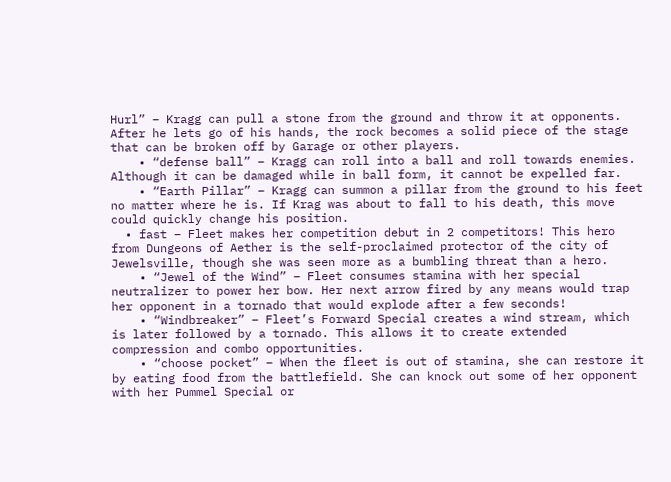Hurl” – Kragg can pull a stone from the ground and throw it at opponents. After he lets go of his hands, the rock becomes a solid piece of the stage that can be broken off by Garage or other players.
    • “defense ball” – Kragg can roll into a ball and roll towards enemies. Although it can be damaged while in ball form, it cannot be expelled far.
    • “Earth Pillar” – Kragg can summon a pillar from the ground to his feet no matter where he is. If Krag was about to fall to his death, this move could quickly change his position.
  • fast – Fleet makes her competition debut in 2 competitors! This hero from Dungeons of Aether is the self-proclaimed protector of the city of Jewelsville, though she was seen more as a bumbling threat than a hero.
    • “Jewel of the Wind” – Fleet consumes stamina with her special neutralizer to power her bow. Her next arrow fired by any means would trap her opponent in a tornado that would explode after a few seconds!
    • “Windbreaker” – Fleet’s Forward Special creates a wind stream, which is later followed by a tornado. This allows it to create extended compression and combo opportunities.
    • “choose pocket” – When the fleet is out of stamina, she can restore it by eating food from the battlefield. She can knock out some of her opponent with her Pummel Special or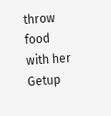throw food with her Getup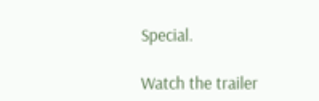Special.

Watch the trailer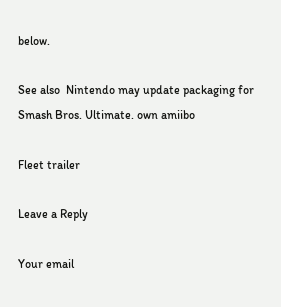below.

See also  Nintendo may update packaging for Smash Bros. Ultimate. own amiibo

Fleet trailer

Leave a Reply

Your email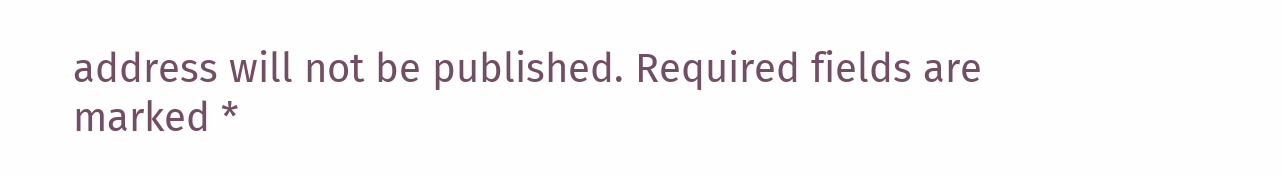address will not be published. Required fields are marked *